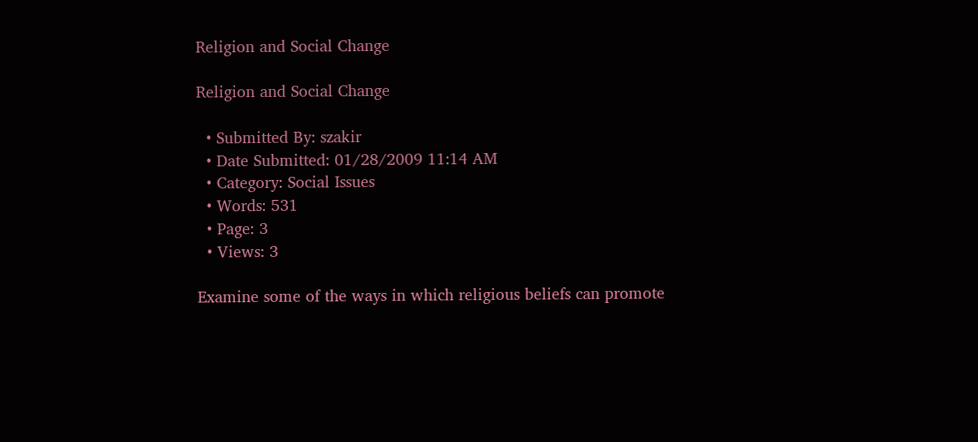Religion and Social Change

Religion and Social Change

  • Submitted By: szakir
  • Date Submitted: 01/28/2009 11:14 AM
  • Category: Social Issues
  • Words: 531
  • Page: 3
  • Views: 3

Examine some of the ways in which religious beliefs can promote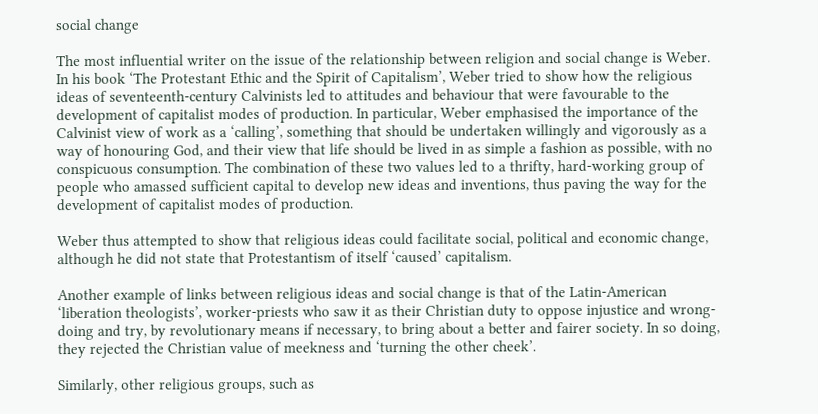social change

The most influential writer on the issue of the relationship between religion and social change is Weber. In his book ‘The Protestant Ethic and the Spirit of Capitalism’, Weber tried to show how the religious ideas of seventeenth-century Calvinists led to attitudes and behaviour that were favourable to the development of capitalist modes of production. In particular, Weber emphasised the importance of the Calvinist view of work as a ‘calling’, something that should be undertaken willingly and vigorously as a way of honouring God, and their view that life should be lived in as simple a fashion as possible, with no conspicuous consumption. The combination of these two values led to a thrifty, hard-working group of people who amassed sufficient capital to develop new ideas and inventions, thus paving the way for the development of capitalist modes of production.

Weber thus attempted to show that religious ideas could facilitate social, political and economic change, although he did not state that Protestantism of itself ‘caused’ capitalism.

Another example of links between religious ideas and social change is that of the Latin-American ‘liberation theologists’, worker-priests who saw it as their Christian duty to oppose injustice and wrong-doing and try, by revolutionary means if necessary, to bring about a better and fairer society. In so doing, they rejected the Christian value of meekness and ‘turning the other cheek’.

Similarly, other religious groups, such as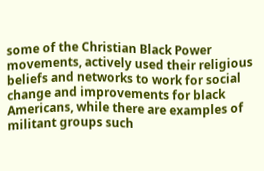some of the Christian Black Power movements, actively used their religious beliefs and networks to work for social change and improvements for black Americans, while there are examples of militant groups such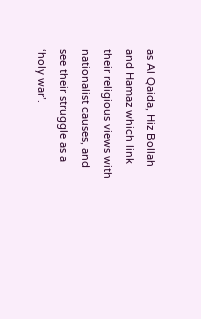as Al Qaida, Hiz Bollah and Hamaz which link their religious views with nationalist causes, and see their struggle as a ‘holy war’.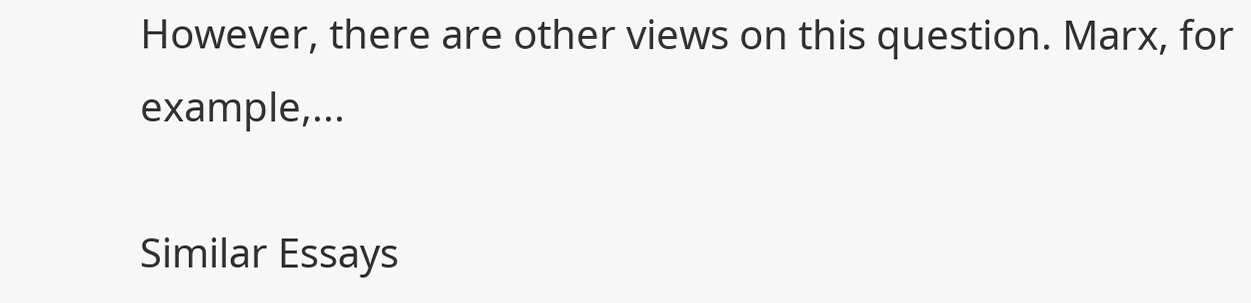However, there are other views on this question. Marx, for example,...

Similar Essays